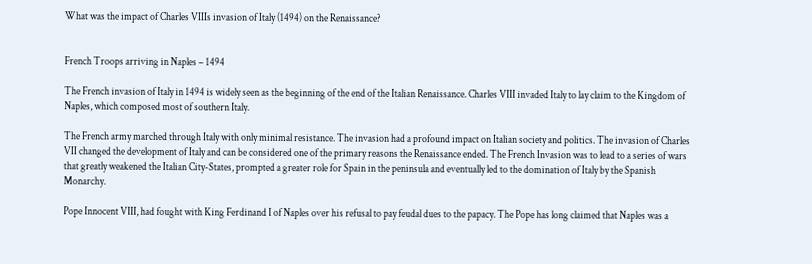What was the impact of Charles VIIIs invasion of Italy (1494) on the Renaissance?


French Troops arriving in Naples – 1494

The French invasion of Italy in 1494 is widely seen as the beginning of the end of the Italian Renaissance. Charles VIII invaded Italy to lay claim to the Kingdom of Naples, which composed most of southern Italy.

The French army marched through Italy with only minimal resistance. The invasion had a profound impact on Italian society and politics. The invasion of Charles VII changed the development of Italy and can be considered one of the primary reasons the Renaissance ended. The French Invasion was to lead to a series of wars that greatly weakened the Italian City-States, prompted a greater role for Spain in the peninsula and eventually led to the domination of Italy by the Spanish Monarchy.

Pope Innocent VIII, had fought with King Ferdinand I of Naples over his refusal to pay feudal dues to the papacy. The Pope has long claimed that Naples was a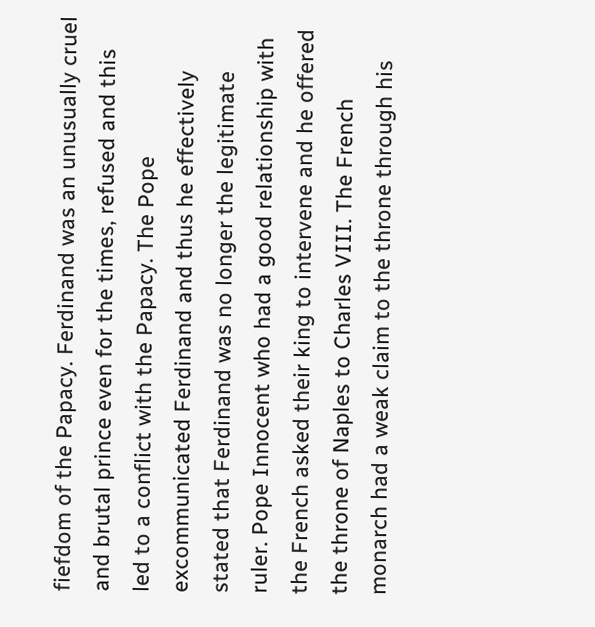fiefdom of the Papacy. Ferdinand was an unusually cruel and brutal prince even for the times, refused and this led to a conflict with the Papacy. The Pope excommunicated Ferdinand and thus he effectively stated that Ferdinand was no longer the legitimate ruler. Pope Innocent who had a good relationship with the French asked their king to intervene and he offered the throne of Naples to Charles VIII. The French monarch had a weak claim to the throne through his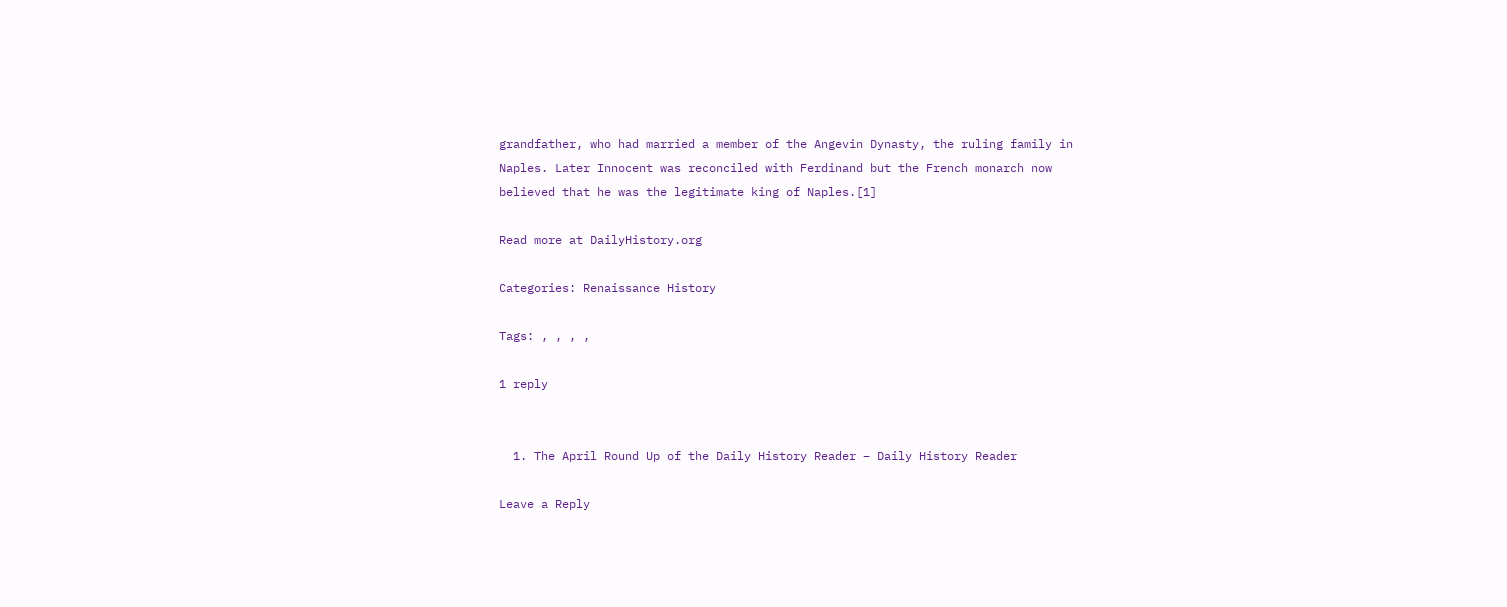grandfather, who had married a member of the Angevin Dynasty, the ruling family in Naples. Later Innocent was reconciled with Ferdinand but the French monarch now believed that he was the legitimate king of Naples.[1]

Read more at DailyHistory.org

Categories: Renaissance History

Tags: , , , ,

1 reply


  1. The April Round Up of the Daily History Reader – Daily History Reader

Leave a Reply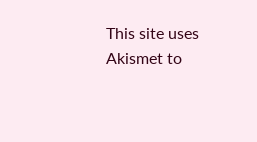This site uses Akismet to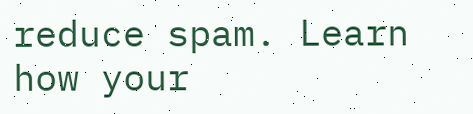reduce spam. Learn how your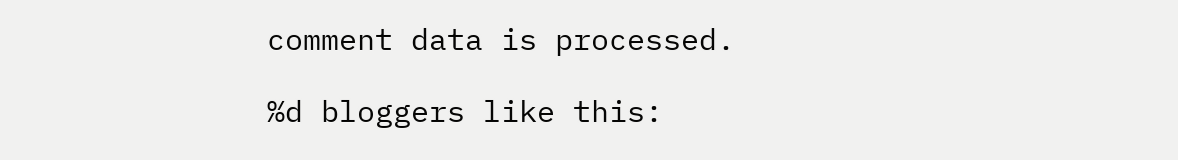comment data is processed.

%d bloggers like this: